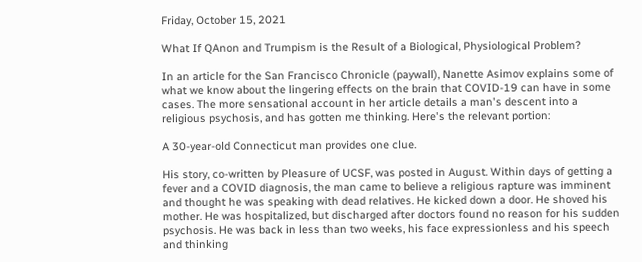Friday, October 15, 2021

What If QAnon and Trumpism is the Result of a Biological, Physiological Problem?

In an article for the San Francisco Chronicle (paywall), Nanette Asimov explains some of what we know about the lingering effects on the brain that COVID-19 can have in some cases. The more sensational account in her article details a man's descent into a religious psychosis, and has gotten me thinking. Here's the relevant portion:

A 30-year-old Connecticut man provides one clue.

His story, co-written by Pleasure of UCSF, was posted in August. Within days of getting a fever and a COVID diagnosis, the man came to believe a religious rapture was imminent and thought he was speaking with dead relatives. He kicked down a door. He shoved his mother. He was hospitalized, but discharged after doctors found no reason for his sudden psychosis. He was back in less than two weeks, his face expressionless and his speech and thinking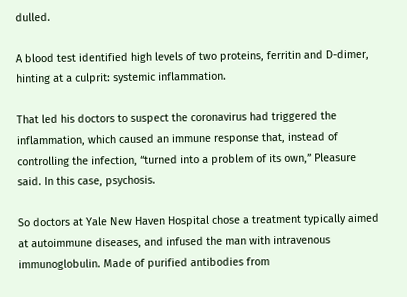dulled.

A blood test identified high levels of two proteins, ferritin and D-dimer, hinting at a culprit: systemic inflammation.

That led his doctors to suspect the coronavirus had triggered the inflammation, which caused an immune response that, instead of controlling the infection, “turned into a problem of its own,” Pleasure said. In this case, psychosis.

So doctors at Yale New Haven Hospital chose a treatment typically aimed at autoimmune diseases, and infused the man with intravenous immunoglobulin. Made of purified antibodies from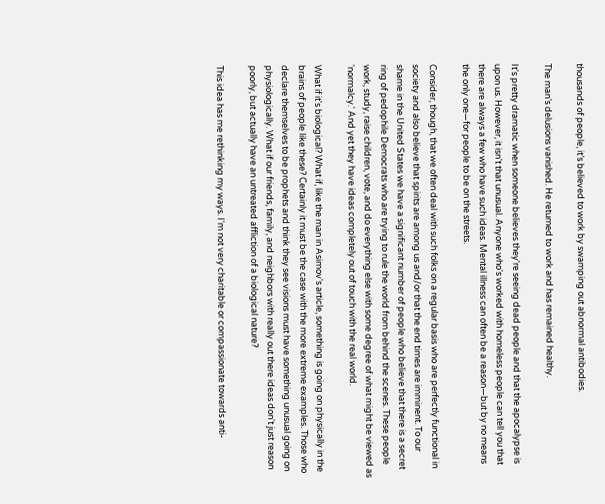thousands of people, it’s believed to work by swamping out abnormal antibodies.

The man’s delusions vanished. He returned to work and has remained healthy.

It's pretty dramatic when someone believes they're seeing dead people and that the apocalypse is upon us. However, it isn't that unusual. Anyone who's worked with homeless people can tell you that there are always a few who have such ideas. Mental illness can often be a reason—but by no means the only one—for people to be on the streets.

Consider, though, that we often deal with such folks on a regular basis who are perfectly functional in society and also believe that spirits are among us and/or that the end times are imminent. To our shame in the United States we have a significant number of people who believe that there is a secret ring of pedophile Democrats who are trying to rule the world from behind the scenes. These people work, study, raise children, vote, and do everything else with some degree of what might be viewed as 'normalcy.' And yet they have ideas completely out of touch with the real world.

What if it's biological? What if, like the man in Asimov's article, something is going on physically in the brains of people like these? Certainly it must be the case with the more extreme examples. Those who declare themselves to be prophets and think they see visions must have something unusual going on physiologically. What if our friends, family, and neighbors with really out there ideas don't just reason poorly, but actually have an untreated affliction of a biological nature?

This idea has me rethinking my ways. I'm not very charitable or compassionate towards anti-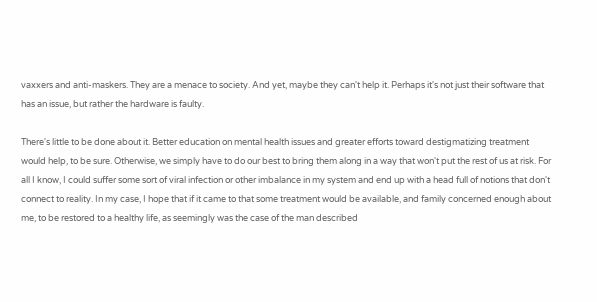vaxxers and anti-maskers. They are a menace to society. And yet, maybe they can't help it. Perhaps it's not just their software that has an issue, but rather the hardware is faulty.

There's little to be done about it. Better education on mental health issues and greater efforts toward destigmatizing treatment would help, to be sure. Otherwise, we simply have to do our best to bring them along in a way that won't put the rest of us at risk. For all I know, I could suffer some sort of viral infection or other imbalance in my system and end up with a head full of notions that don't connect to reality. In my case, I hope that if it came to that some treatment would be available, and family concerned enough about me, to be restored to a healthy life, as seemingly was the case of the man described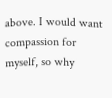above. I would want compassion for myself, so why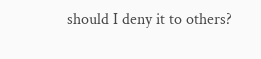should I deny it to others?